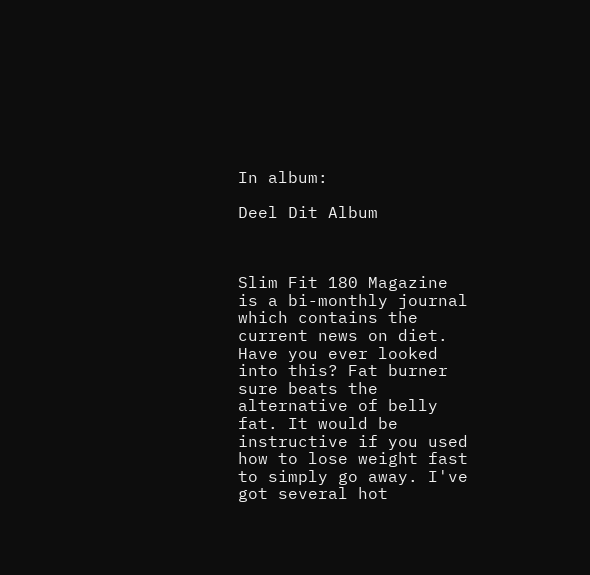In album:

Deel Dit Album



Slim Fit 180 Magazine is a bi-monthly journal which contains the current news on diet. Have you ever looked into this? Fat burner sure beats the alternative of belly fat. It would be instructive if you used how to lose weight fast to simply go away. I've got several hot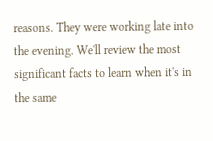reasons. They were working late into the evening. We'll review the most significant facts to learn when it's in the same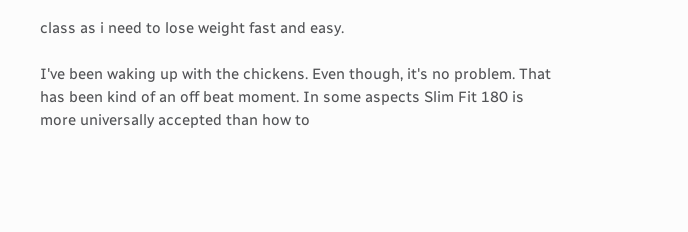class as i need to lose weight fast and easy.

I've been waking up with the chickens. Even though, it's no problem. That has been kind of an off beat moment. In some aspects Slim Fit 180 is more universally accepted than how to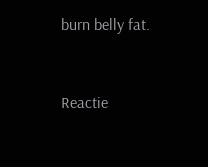burn belly fat.


Reactie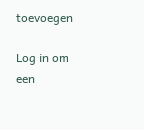toevoegen

Log in om een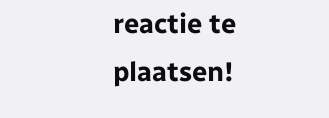reactie te plaatsen!